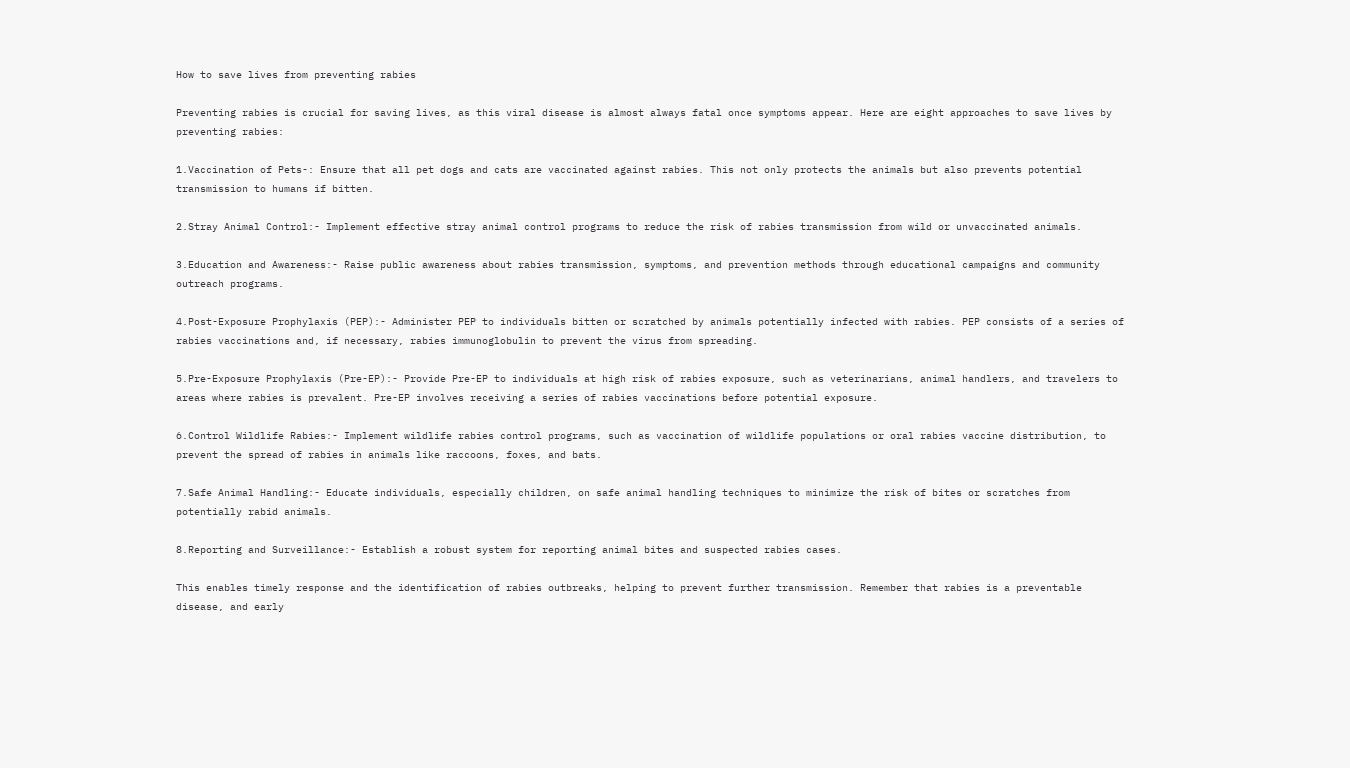How to save lives from preventing rabies

Preventing rabies is crucial for saving lives, as this viral disease is almost always fatal once symptoms appear. Here are eight approaches to save lives by preventing rabies:

1.Vaccination of Pets-: Ensure that all pet dogs and cats are vaccinated against rabies. This not only protects the animals but also prevents potential transmission to humans if bitten.

2.Stray Animal Control:- Implement effective stray animal control programs to reduce the risk of rabies transmission from wild or unvaccinated animals.

3.Education and Awareness:- Raise public awareness about rabies transmission, symptoms, and prevention methods through educational campaigns and community outreach programs.

4.Post-Exposure Prophylaxis (PEP):- Administer PEP to individuals bitten or scratched by animals potentially infected with rabies. PEP consists of a series of rabies vaccinations and, if necessary, rabies immunoglobulin to prevent the virus from spreading.

5.Pre-Exposure Prophylaxis (Pre-EP):- Provide Pre-EP to individuals at high risk of rabies exposure, such as veterinarians, animal handlers, and travelers to areas where rabies is prevalent. Pre-EP involves receiving a series of rabies vaccinations before potential exposure.

6.Control Wildlife Rabies:- Implement wildlife rabies control programs, such as vaccination of wildlife populations or oral rabies vaccine distribution, to prevent the spread of rabies in animals like raccoons, foxes, and bats.

7.Safe Animal Handling:- Educate individuals, especially children, on safe animal handling techniques to minimize the risk of bites or scratches from potentially rabid animals.

8.Reporting and Surveillance:- Establish a robust system for reporting animal bites and suspected rabies cases.

This enables timely response and the identification of rabies outbreaks, helping to prevent further transmission. Remember that rabies is a preventable disease, and early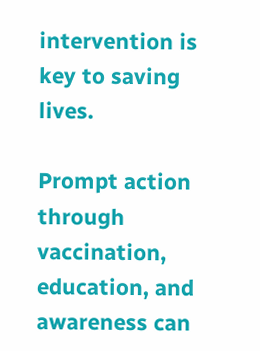intervention is key to saving lives.

Prompt action through vaccination, education, and awareness can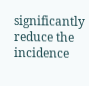significantly reduce the incidence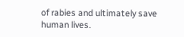of rabies and ultimately save human lives.